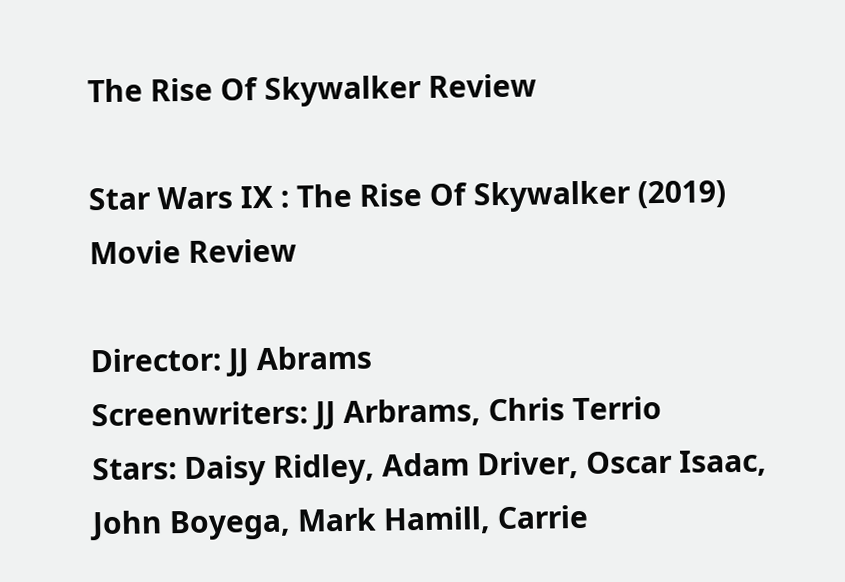The Rise Of Skywalker Review

Star Wars IX : The Rise Of Skywalker (2019) Movie Review

Director: JJ Abrams
Screenwriters: JJ Arbrams, Chris Terrio
Stars: Daisy Ridley, Adam Driver, Oscar Isaac, John Boyega, Mark Hamill, Carrie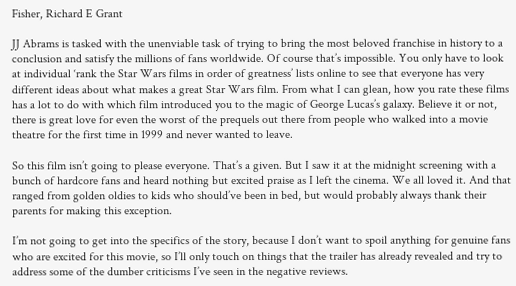Fisher, Richard E Grant

JJ Abrams is tasked with the unenviable task of trying to bring the most beloved franchise in history to a conclusion and satisfy the millions of fans worldwide. Of course that’s impossible. You only have to look at individual ‘rank the Star Wars films in order of greatness’ lists online to see that everyone has very different ideas about what makes a great Star Wars film. From what I can glean, how you rate these films has a lot to do with which film introduced you to the magic of George Lucas’s galaxy. Believe it or not, there is great love for even the worst of the prequels out there from people who walked into a movie theatre for the first time in 1999 and never wanted to leave.

So this film isn’t going to please everyone. That’s a given. But I saw it at the midnight screening with a bunch of hardcore fans and heard nothing but excited praise as I left the cinema. We all loved it. And that ranged from golden oldies to kids who should’ve been in bed, but would probably always thank their parents for making this exception.

I’m not going to get into the specifics of the story, because I don’t want to spoil anything for genuine fans who are excited for this movie, so I’ll only touch on things that the trailer has already revealed and try to address some of the dumber criticisms I’ve seen in the negative reviews.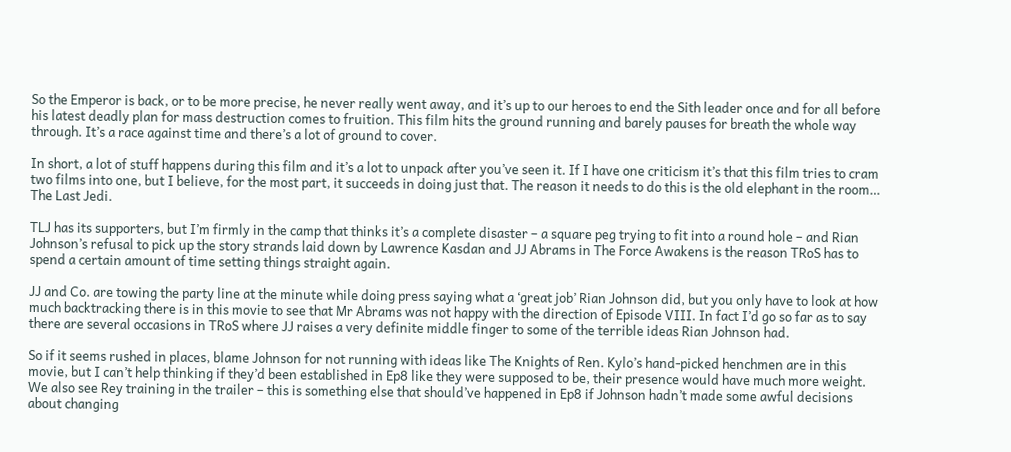So the Emperor is back, or to be more precise, he never really went away, and it’s up to our heroes to end the Sith leader once and for all before his latest deadly plan for mass destruction comes to fruition. This film hits the ground running and barely pauses for breath the whole way through. It’s a race against time and there’s a lot of ground to cover.

In short, a lot of stuff happens during this film and it’s a lot to unpack after you’ve seen it. If I have one criticism it’s that this film tries to cram two films into one, but I believe, for the most part, it succeeds in doing just that. The reason it needs to do this is the old elephant in the room… The Last Jedi.

TLJ has its supporters, but I’m firmly in the camp that thinks it’s a complete disaster – a square peg trying to fit into a round hole – and Rian Johnson’s refusal to pick up the story strands laid down by Lawrence Kasdan and JJ Abrams in The Force Awakens is the reason TRoS has to spend a certain amount of time setting things straight again.

JJ and Co. are towing the party line at the minute while doing press saying what a ‘great job’ Rian Johnson did, but you only have to look at how much backtracking there is in this movie to see that Mr Abrams was not happy with the direction of Episode VIII. In fact I’d go so far as to say there are several occasions in TRoS where JJ raises a very definite middle finger to some of the terrible ideas Rian Johnson had.

So if it seems rushed in places, blame Johnson for not running with ideas like The Knights of Ren. Kylo’s hand-picked henchmen are in this movie, but I can’t help thinking if they’d been established in Ep8 like they were supposed to be, their presence would have much more weight. We also see Rey training in the trailer – this is something else that should’ve happened in Ep8 if Johnson hadn’t made some awful decisions about changing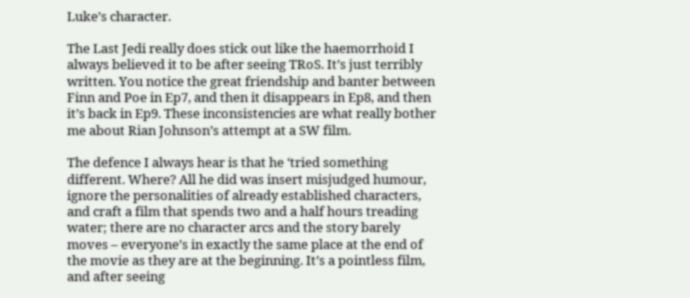Luke’s character.

The Last Jedi really does stick out like the haemorrhoid I always believed it to be after seeing TRoS. It’s just terribly written. You notice the great friendship and banter between Finn and Poe in Ep7, and then it disappears in Ep8, and then it’s back in Ep9. These inconsistencies are what really bother me about Rian Johnson’s attempt at a SW film.

The defence I always hear is that he ‘tried something different. Where? All he did was insert misjudged humour, ignore the personalities of already established characters, and craft a film that spends two and a half hours treading water; there are no character arcs and the story barely moves – everyone’s in exactly the same place at the end of the movie as they are at the beginning. It’s a pointless film, and after seeing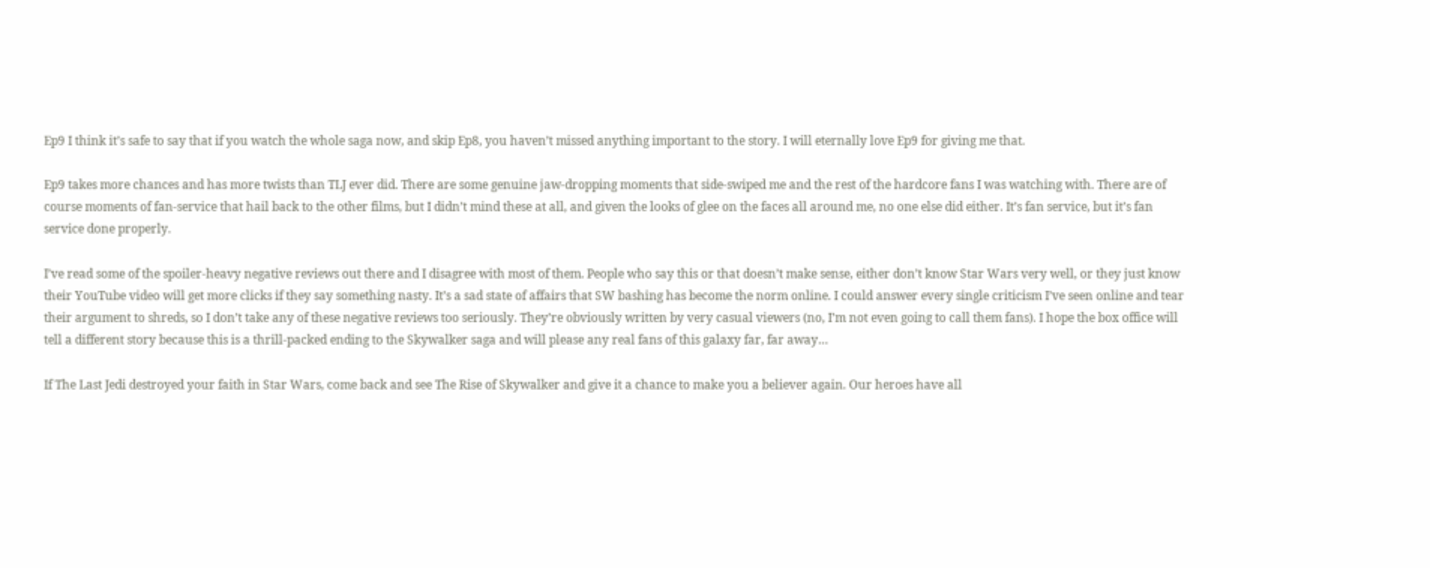Ep9 I think it’s safe to say that if you watch the whole saga now, and skip Ep8, you haven’t missed anything important to the story. I will eternally love Ep9 for giving me that.

Ep9 takes more chances and has more twists than TLJ ever did. There are some genuine jaw-dropping moments that side-swiped me and the rest of the hardcore fans I was watching with. There are of course moments of fan-service that hail back to the other films, but I didn’t mind these at all, and given the looks of glee on the faces all around me, no one else did either. It’s fan service, but it’s fan service done properly.

I’ve read some of the spoiler-heavy negative reviews out there and I disagree with most of them. People who say this or that doesn’t make sense, either don’t know Star Wars very well, or they just know their YouTube video will get more clicks if they say something nasty. It’s a sad state of affairs that SW bashing has become the norm online. I could answer every single criticism I’ve seen online and tear their argument to shreds, so I don’t take any of these negative reviews too seriously. They’re obviously written by very casual viewers (no, I’m not even going to call them fans). I hope the box office will tell a different story because this is a thrill-packed ending to the Skywalker saga and will please any real fans of this galaxy far, far away…

If The Last Jedi destroyed your faith in Star Wars, come back and see The Rise of Skywalker and give it a chance to make you a believer again. Our heroes have all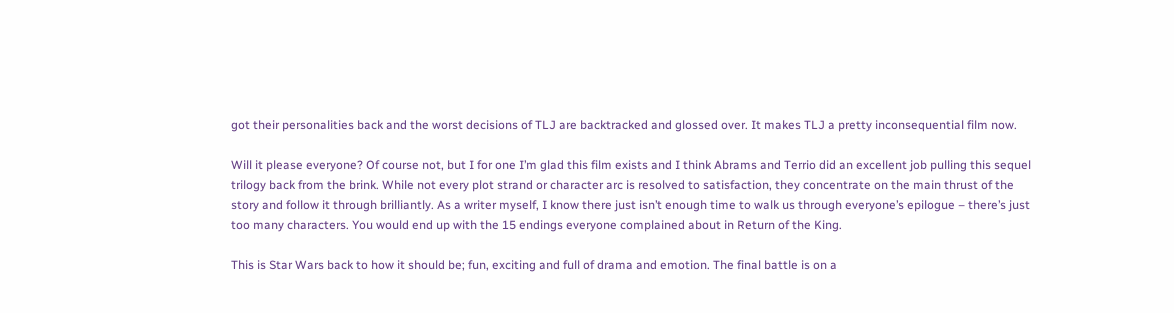got their personalities back and the worst decisions of TLJ are backtracked and glossed over. It makes TLJ a pretty inconsequential film now.

Will it please everyone? Of course not, but I for one I’m glad this film exists and I think Abrams and Terrio did an excellent job pulling this sequel trilogy back from the brink. While not every plot strand or character arc is resolved to satisfaction, they concentrate on the main thrust of the story and follow it through brilliantly. As a writer myself, I know there just isn’t enough time to walk us through everyone’s epilogue – there’s just too many characters. You would end up with the 15 endings everyone complained about in Return of the King.

This is Star Wars back to how it should be; fun, exciting and full of drama and emotion. The final battle is on a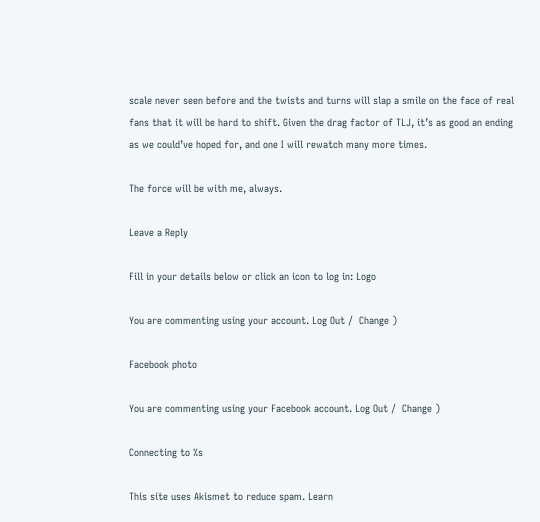scale never seen before and the twists and turns will slap a smile on the face of real fans that it will be hard to shift. Given the drag factor of TLJ, it’s as good an ending as we could’ve hoped for, and one I will rewatch many more times.

The force will be with me, always.

Leave a Reply

Fill in your details below or click an icon to log in: Logo

You are commenting using your account. Log Out /  Change )

Facebook photo

You are commenting using your Facebook account. Log Out /  Change )

Connecting to %s

This site uses Akismet to reduce spam. Learn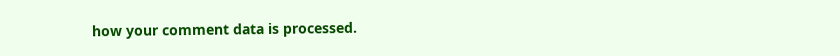how your comment data is processed.